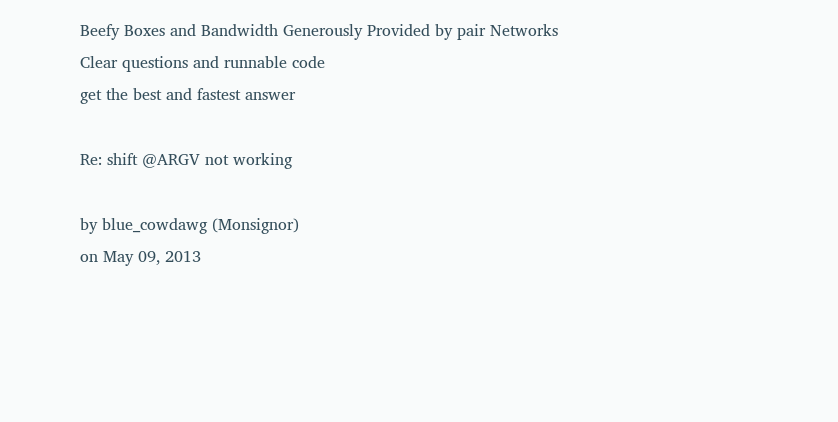Beefy Boxes and Bandwidth Generously Provided by pair Networks
Clear questions and runnable code
get the best and fastest answer

Re: shift @ARGV not working

by blue_cowdawg (Monsignor)
on May 09, 2013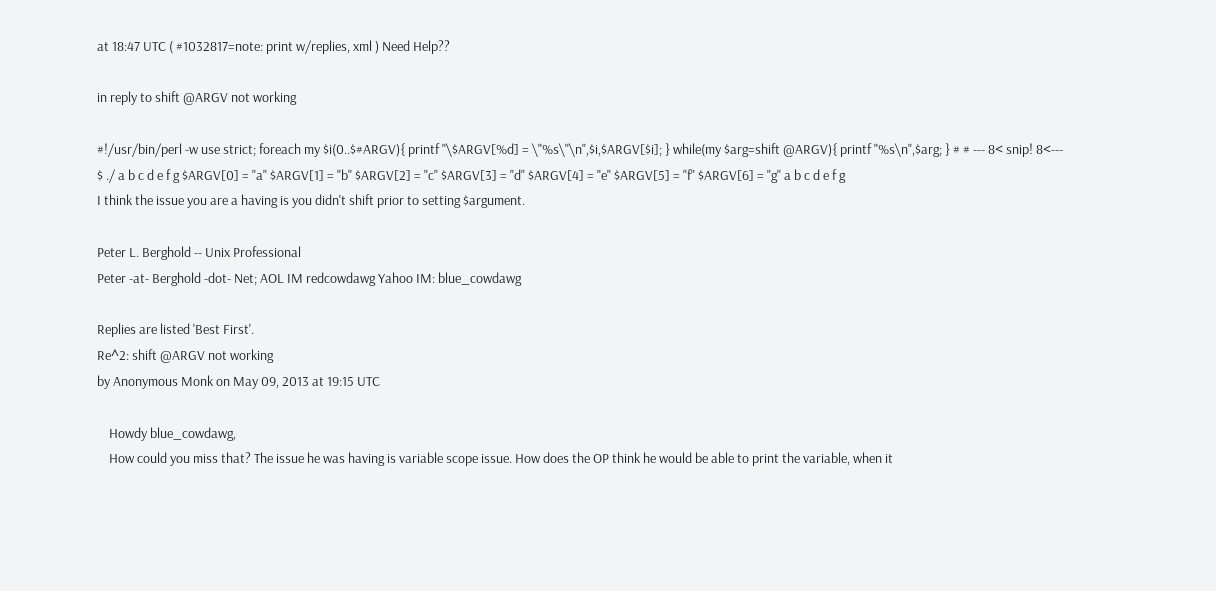at 18:47 UTC ( #1032817=note: print w/replies, xml ) Need Help??

in reply to shift @ARGV not working

#!/usr/bin/perl -w use strict; foreach my $i(0..$#ARGV){ printf "\$ARGV[%d] = \"%s\"\n",$i,$ARGV[$i]; } while(my $arg=shift @ARGV){ printf "%s\n",$arg; } # # --- 8< snip! 8<--- $ ./ a b c d e f g $ARGV[0] = "a" $ARGV[1] = "b" $ARGV[2] = "c" $ARGV[3] = "d" $ARGV[4] = "e" $ARGV[5] = "f" $ARGV[6] = "g" a b c d e f g
I think the issue you are a having is you didn't shift prior to setting $argument.

Peter L. Berghold -- Unix Professional
Peter -at- Berghold -dot- Net; AOL IM redcowdawg Yahoo IM: blue_cowdawg

Replies are listed 'Best First'.
Re^2: shift @ARGV not working
by Anonymous Monk on May 09, 2013 at 19:15 UTC

    Howdy blue_cowdawg,
    How could you miss that? The issue he was having is variable scope issue. How does the OP think he would be able to print the variable, when it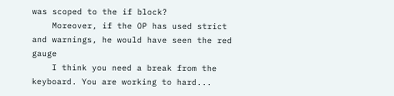was scoped to the if block?
    Moreover, if the OP has used strict and warnings, he would have seen the red gauge
    I think you need a break from the keyboard. You are working to hard...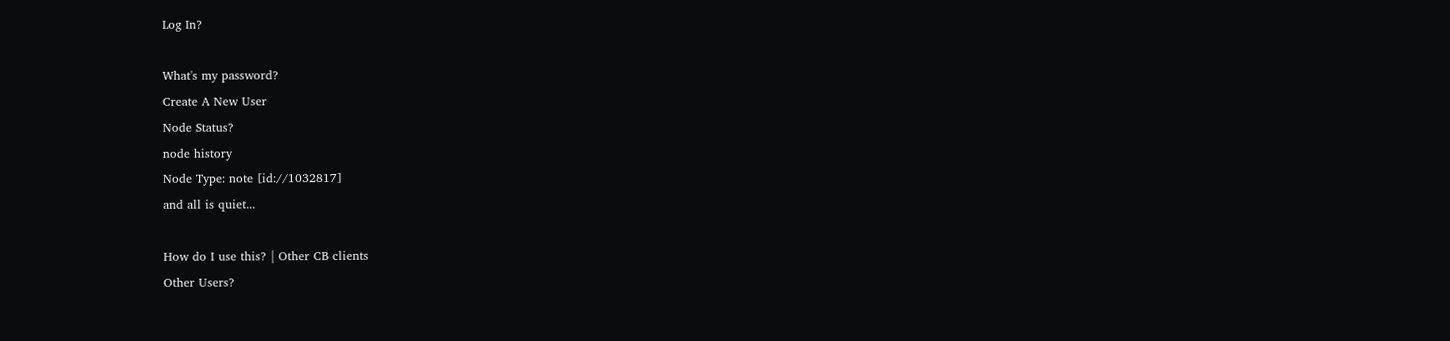Log In?

What's my password?
Create A New User
Node Status?
node history
Node Type: note [id://1032817]
and all is quiet...

How do I use this? | Other CB clients
Other Users?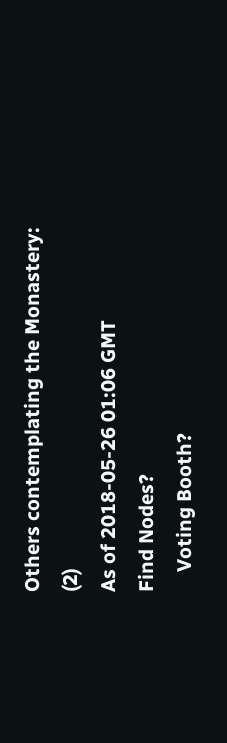Others contemplating the Monastery: (2)
As of 2018-05-26 01:06 GMT
Find Nodes?
    Voting Booth?